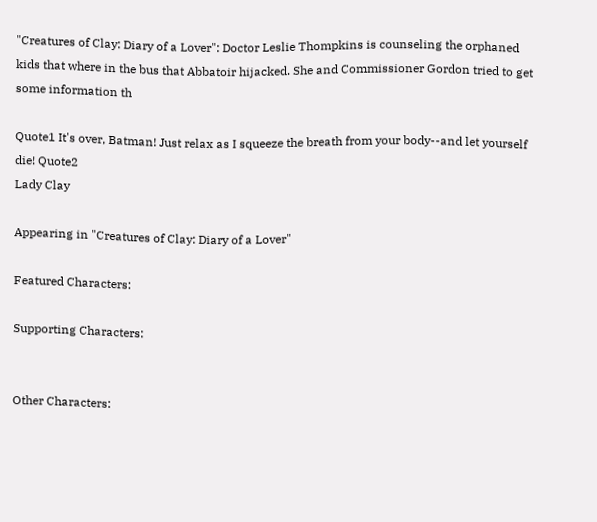"Creatures of Clay: Diary of a Lover": Doctor Leslie Thompkins is counseling the orphaned kids that where in the bus that Abbatoir hijacked. She and Commissioner Gordon tried to get some information th

Quote1 It's over, Batman! Just relax as I squeeze the breath from your body--and let yourself die! Quote2
Lady Clay

Appearing in "Creatures of Clay: Diary of a Lover"

Featured Characters:

Supporting Characters:


Other Characters: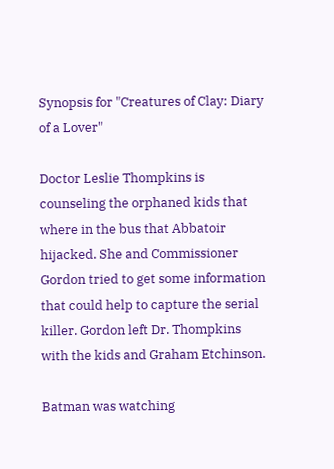Synopsis for "Creatures of Clay: Diary of a Lover"

Doctor Leslie Thompkins is counseling the orphaned kids that where in the bus that Abbatoir hijacked. She and Commissioner Gordon tried to get some information that could help to capture the serial killer. Gordon left Dr. Thompkins with the kids and Graham Etchinson.

Batman was watching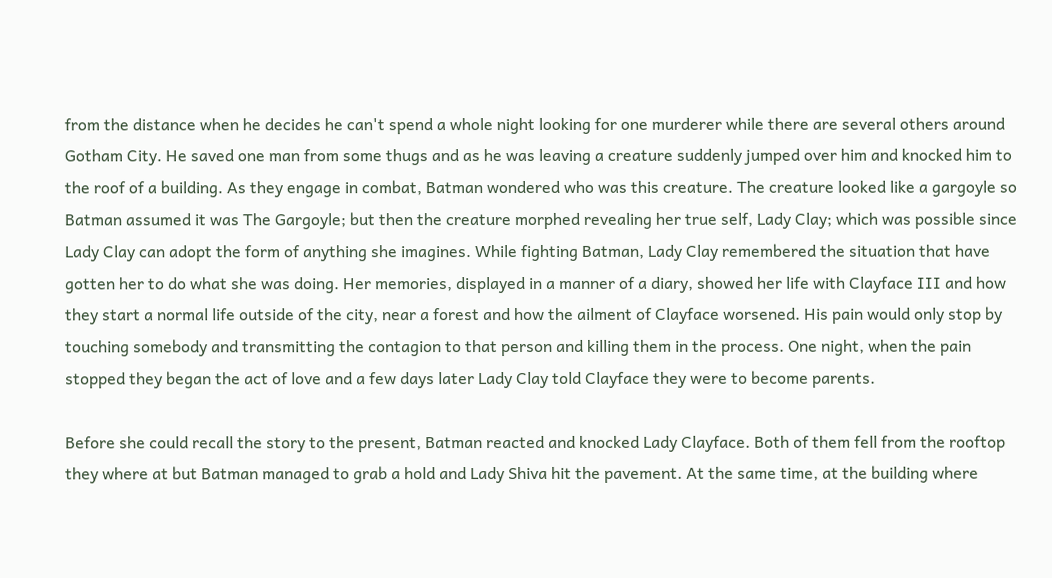from the distance when he decides he can't spend a whole night looking for one murderer while there are several others around Gotham City. He saved one man from some thugs and as he was leaving a creature suddenly jumped over him and knocked him to the roof of a building. As they engage in combat, Batman wondered who was this creature. The creature looked like a gargoyle so Batman assumed it was The Gargoyle; but then the creature morphed revealing her true self, Lady Clay; which was possible since Lady Clay can adopt the form of anything she imagines. While fighting Batman, Lady Clay remembered the situation that have gotten her to do what she was doing. Her memories, displayed in a manner of a diary, showed her life with Clayface III and how they start a normal life outside of the city, near a forest and how the ailment of Clayface worsened. His pain would only stop by touching somebody and transmitting the contagion to that person and killing them in the process. One night, when the pain stopped they began the act of love and a few days later Lady Clay told Clayface they were to become parents.

Before she could recall the story to the present, Batman reacted and knocked Lady Clayface. Both of them fell from the rooftop they where at but Batman managed to grab a hold and Lady Shiva hit the pavement. At the same time, at the building where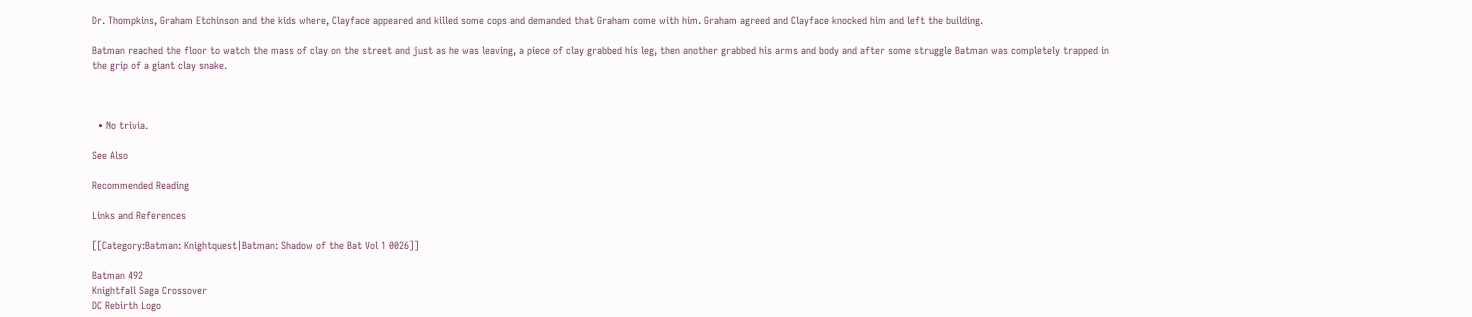Dr. Thompkins, Graham Etchinson and the kids where, Clayface appeared and killed some cops and demanded that Graham come with him. Graham agreed and Clayface knocked him and left the building.

Batman reached the floor to watch the mass of clay on the street and just as he was leaving, a piece of clay grabbed his leg, then another grabbed his arms and body and after some struggle Batman was completely trapped in the grip of a giant clay snake.



  • No trivia.

See Also

Recommended Reading

Links and References

[[Category:Batman: Knightquest|Batman: Shadow of the Bat Vol 1 0026]]

Batman 492
Knightfall Saga Crossover
DC Rebirth Logo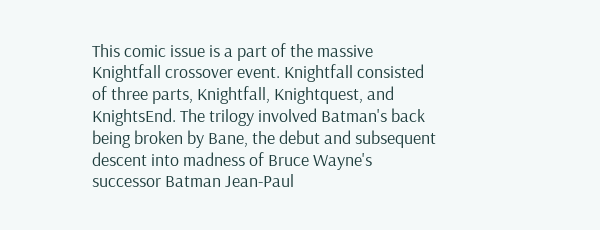This comic issue is a part of the massive Knightfall crossover event. Knightfall consisted of three parts, Knightfall, Knightquest, and KnightsEnd. The trilogy involved Batman's back being broken by Bane, the debut and subsequent descent into madness of Bruce Wayne's successor Batman Jean-Paul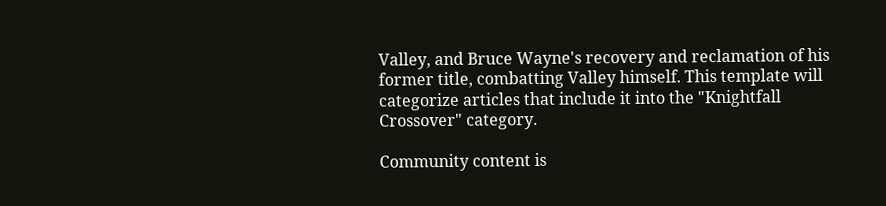Valley, and Bruce Wayne's recovery and reclamation of his former title, combatting Valley himself. This template will categorize articles that include it into the "Knightfall Crossover" category.

Community content is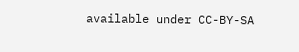available under CC-BY-SA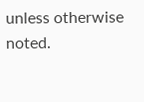unless otherwise noted.